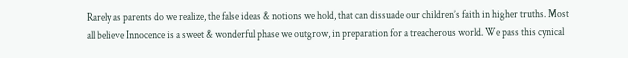Rarely as parents do we realize, the false ideas & notions we hold, that can dissuade our children’s faith in higher truths. Most all believe Innocence is a sweet & wonderful phase we outgrow, in preparation for a treacherous world. We pass this cynical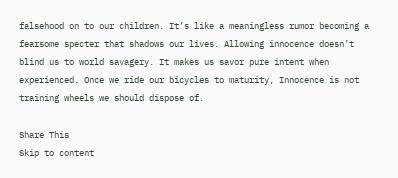falsehood on to our children. It’s like a meaningless rumor becoming a fearsome specter that shadows our lives. Allowing innocence doesn’t blind us to world savagery. It makes us savor pure intent when experienced. Once we ride our bicycles to maturity, Innocence is not training wheels we should dispose of.

Share This
Skip to content